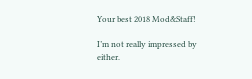Your best 2018 Mod&Staff!

I’m not really impressed by either.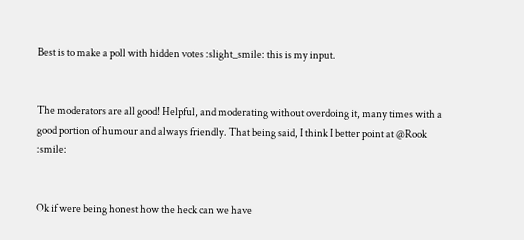Best is to make a poll with hidden votes :slight_smile: this is my input.


The moderators are all good! Helpful, and moderating without overdoing it, many times with a good portion of humour and always friendly. That being said, I think I better point at @Rook :smile:


Ok if were being honest how the heck can we have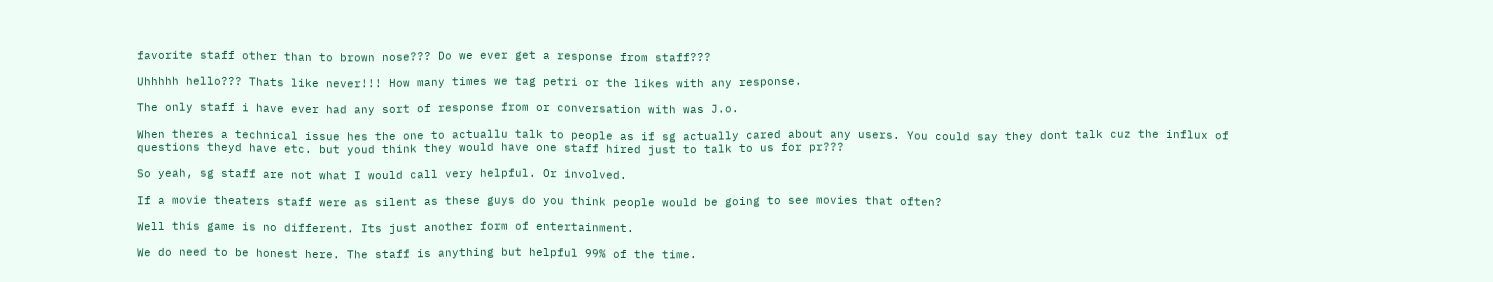favorite staff other than to brown nose??? Do we ever get a response from staff???

Uhhhhh hello??? Thats like never!!! How many times we tag petri or the likes with any response.

The only staff i have ever had any sort of response from or conversation with was J.o.

When theres a technical issue hes the one to actuallu talk to people as if sg actually cared about any users. You could say they dont talk cuz the influx of questions theyd have etc. but youd think they would have one staff hired just to talk to us for pr???

So yeah, sg staff are not what I would call very helpful. Or involved.

If a movie theaters staff were as silent as these guys do you think people would be going to see movies that often?

Well this game is no different. Its just another form of entertainment.

We do need to be honest here. The staff is anything but helpful 99% of the time.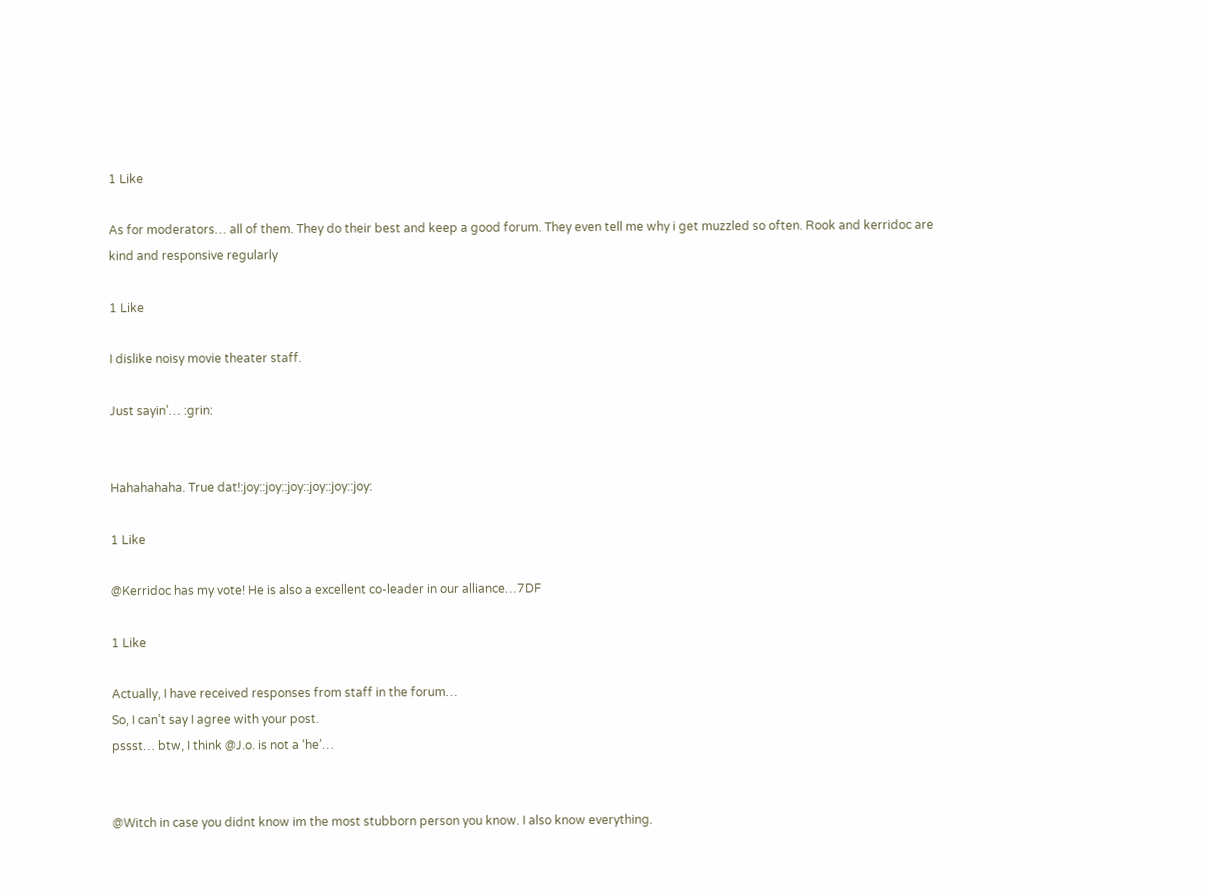1 Like

As for moderators… all of them. They do their best and keep a good forum. They even tell me why i get muzzled so often. Rook and kerridoc are kind and responsive regularly

1 Like

I dislike noisy movie theater staff.

Just sayin’… :grin:


Hahahahaha. True dat!:joy::joy::joy::joy::joy::joy:

1 Like

@Kerridoc has my vote! He is also a excellent co-leader in our alliance…7DF

1 Like

Actually, I have received responses from staff in the forum…
So, I can’t say I agree with your post.
pssst… btw, I think @J.o. is not a ‘he’…


@Witch in case you didnt know im the most stubborn person you know. I also know everything.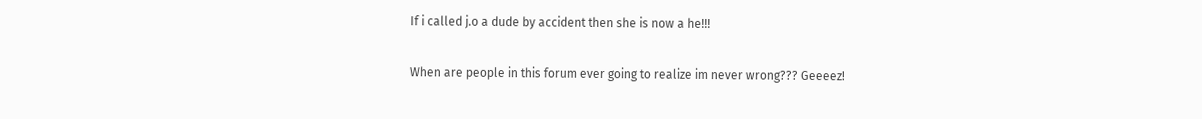If i called j.o a dude by accident then she is now a he!!!

When are people in this forum ever going to realize im never wrong??? Geeeez!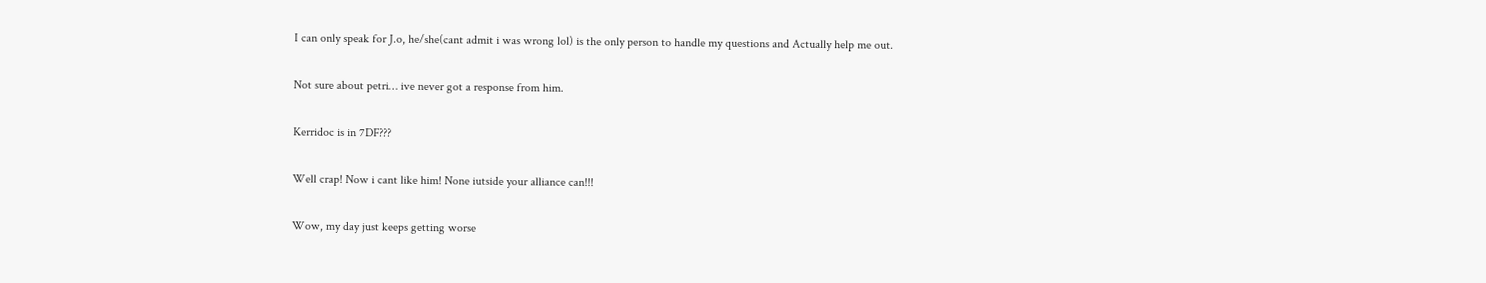I can only speak for J.o, he/she(cant admit i was wrong lol) is the only person to handle my questions and Actually help me out.

Not sure about petri… ive never got a response from him.

Kerridoc is in 7DF???

Well crap! Now i cant like him! None iutside your alliance can!!!

Wow, my day just keeps getting worse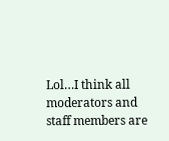Lol…I think all moderators and staff members are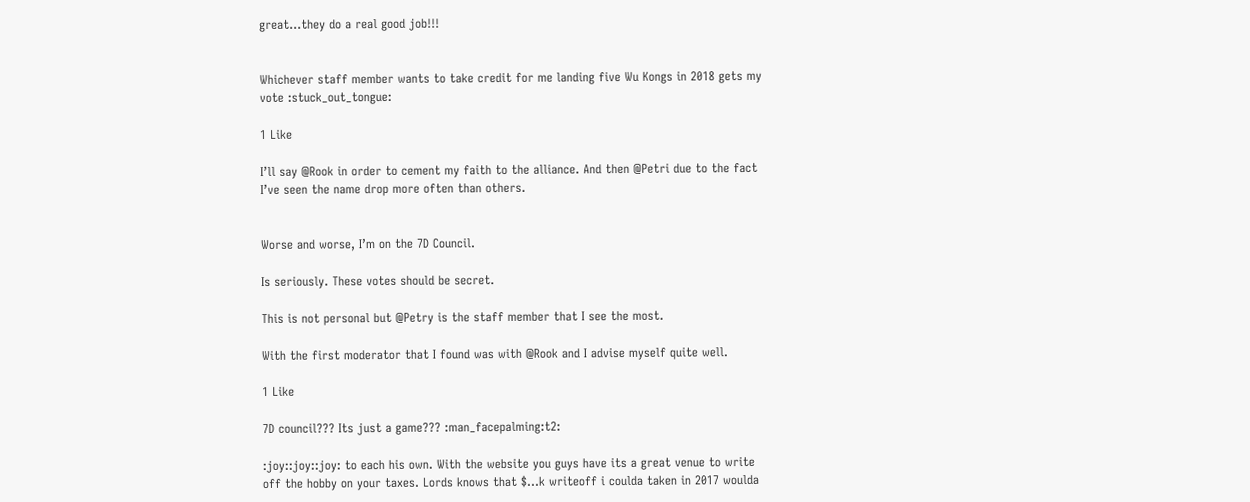great…they do a real good job!!!


Whichever staff member wants to take credit for me landing five Wu Kongs in 2018 gets my vote :stuck_out_tongue:

1 Like

I’ll say @Rook in order to cement my faith to the alliance. And then @Petri due to the fact I’ve seen the name drop more often than others.


Worse and worse, I’m on the 7D Council.

Is seriously. These votes should be secret.

This is not personal but @Petry is the staff member that I see the most.

With the first moderator that I found was with @Rook and I advise myself quite well.

1 Like

7D council??? Its just a game??? :man_facepalming:t2:

:joy::joy::joy: to each his own. With the website you guys have its a great venue to write off the hobby on your taxes. Lords knows that $…k writeoff i coulda taken in 2017 woulda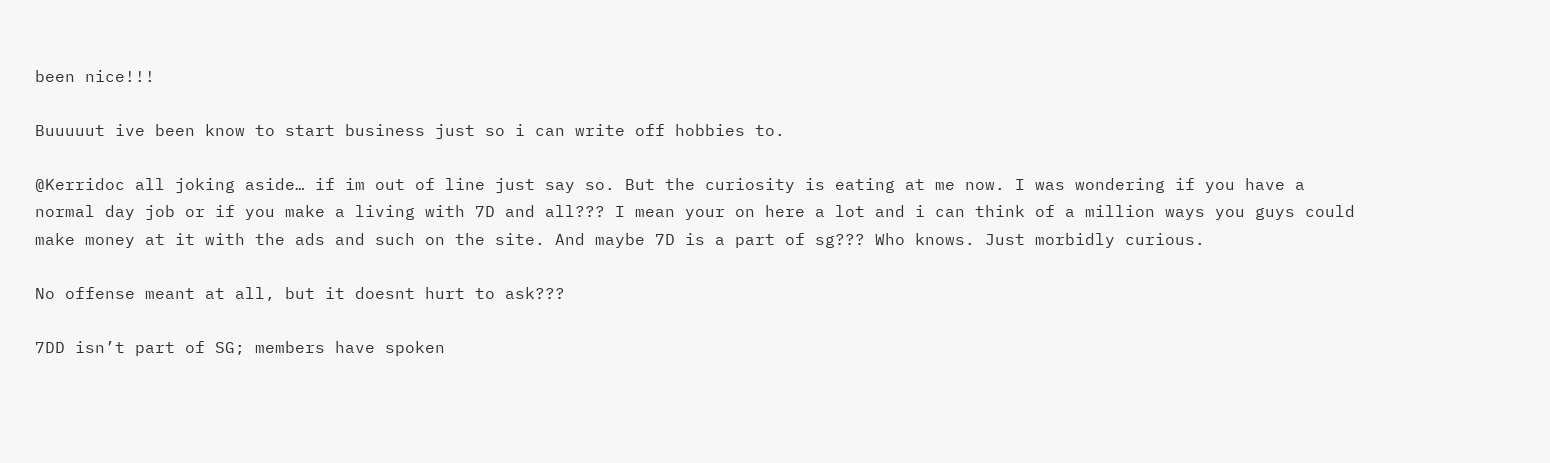been nice!!!

Buuuuut ive been know to start business just so i can write off hobbies to.

@Kerridoc all joking aside… if im out of line just say so. But the curiosity is eating at me now. I was wondering if you have a normal day job or if you make a living with 7D and all??? I mean your on here a lot and i can think of a million ways you guys could make money at it with the ads and such on the site. And maybe 7D is a part of sg??? Who knows. Just morbidly curious.

No offense meant at all, but it doesnt hurt to ask???

7DD isn’t part of SG; members have spoken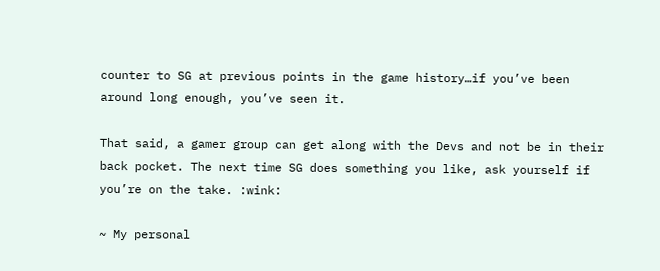counter to SG at previous points in the game history…if you’ve been around long enough, you’ve seen it.

That said, a gamer group can get along with the Devs and not be in their back pocket. The next time SG does something you like, ask yourself if you’re on the take. :wink:

~ My personal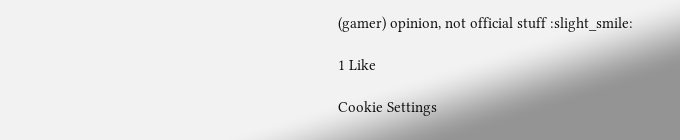(gamer) opinion, not official stuff :slight_smile:

1 Like

Cookie Settings